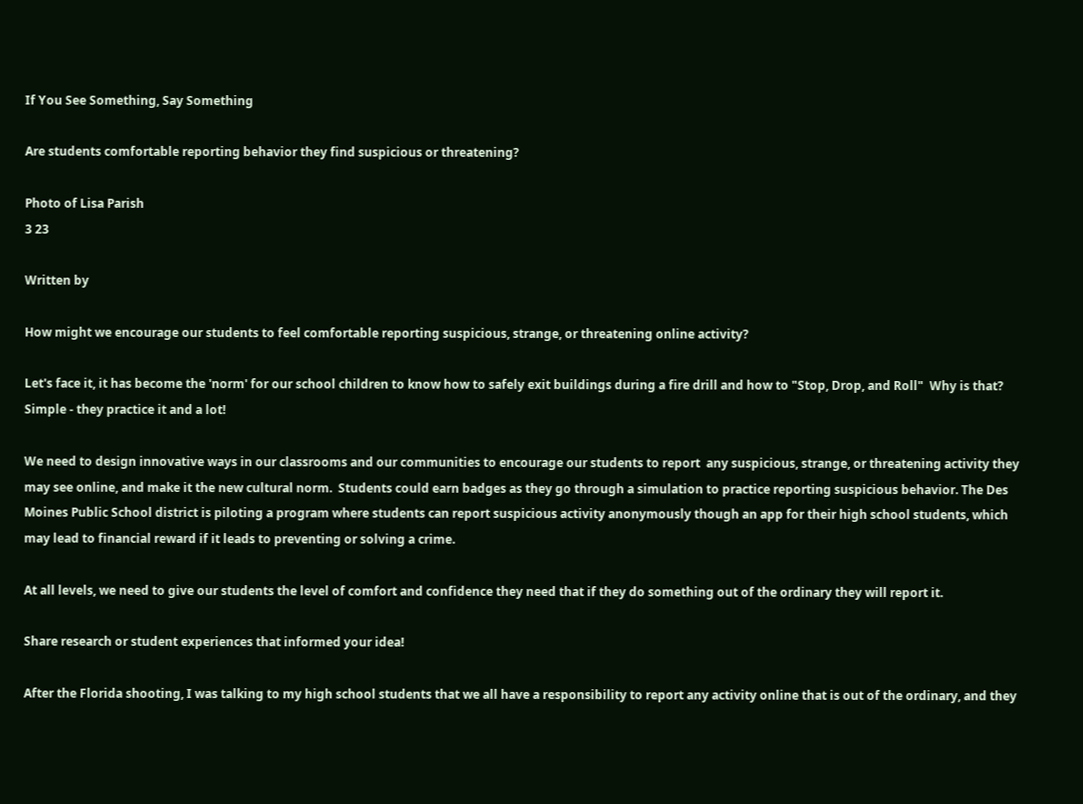If You See Something, Say Something

Are students comfortable reporting behavior they find suspicious or threatening?

Photo of Lisa Parish
3 23

Written by

How might we encourage our students to feel comfortable reporting suspicious, strange, or threatening online activity?

Let's face it, it has become the 'norm' for our school children to know how to safely exit buildings during a fire drill and how to "Stop, Drop, and Roll"  Why is that? Simple - they practice it and a lot!

We need to design innovative ways in our classrooms and our communities to encourage our students to report  any suspicious, strange, or threatening activity they may see online, and make it the new cultural norm.  Students could earn badges as they go through a simulation to practice reporting suspicious behavior. The Des Moines Public School district is piloting a program where students can report suspicious activity anonymously though an app for their high school students, which may lead to financial reward if it leads to preventing or solving a crime.

At all levels, we need to give our students the level of comfort and confidence they need that if they do something out of the ordinary they will report it.

Share research or student experiences that informed your idea!

After the Florida shooting, I was talking to my high school students that we all have a responsibility to report any activity online that is out of the ordinary, and they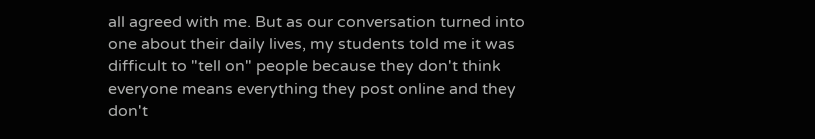all agreed with me. But as our conversation turned into one about their daily lives, my students told me it was difficult to "tell on" people because they don't think everyone means everything they post online and they don't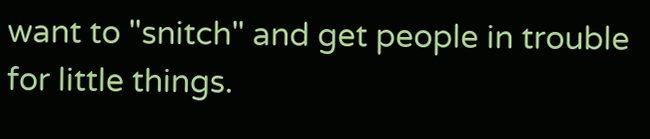want to "snitch" and get people in trouble for little things.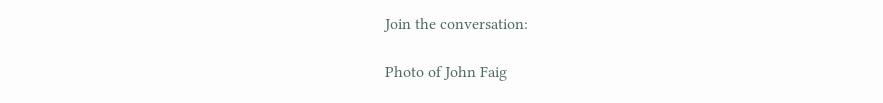Join the conversation:

Photo of John Faig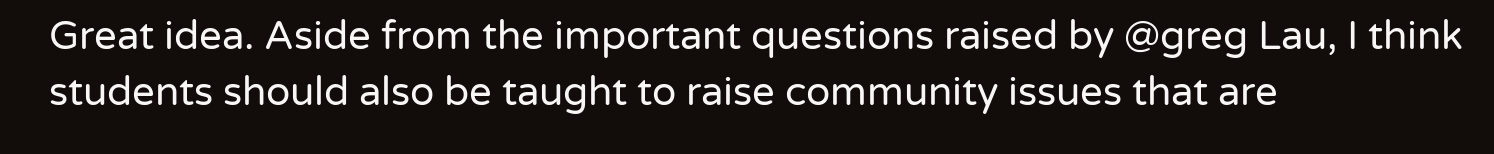Great idea. Aside from the important questions raised by @greg Lau, I think students should also be taught to raise community issues that are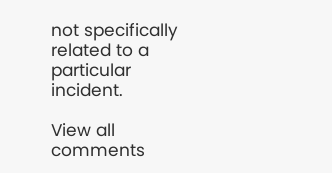not specifically related to a particular incident.

View all comments